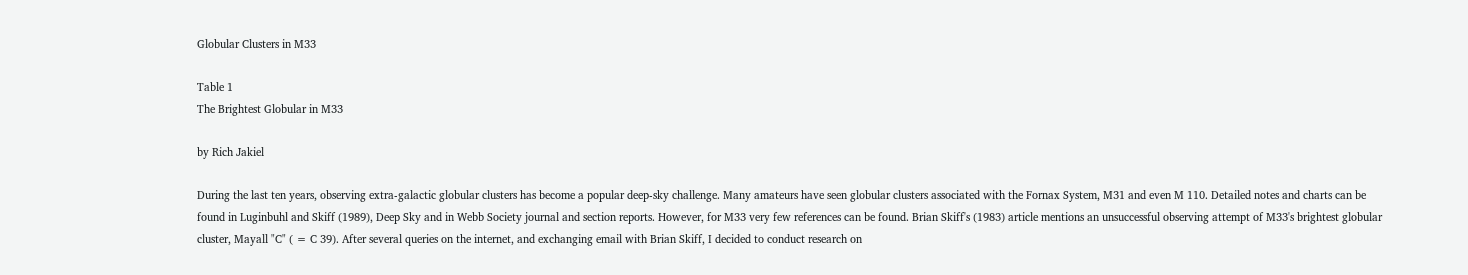Globular Clusters in M33

Table 1
The Brightest Globular in M33

by Rich Jakiel

During the last ten years, observing extra-galactic globular clusters has become a popular deep-sky challenge. Many amateurs have seen globular clusters associated with the Fornax System, M31 and even M 110. Detailed notes and charts can be found in Luginbuhl and Skiff (1989), Deep Sky and in Webb Society journal and section reports. However, for M33 very few references can be found. Brian Skiff's (1983) article mentions an unsuccessful observing attempt of M33's brightest globular cluster, Mayall "C" ( = C 39). After several queries on the internet, and exchanging email with Brian Skiff, I decided to conduct research on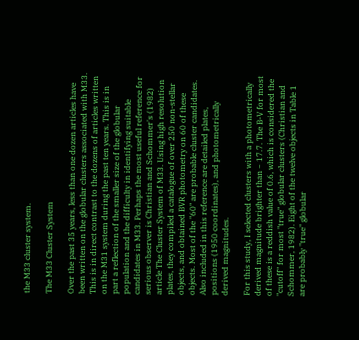the M33 cluster system.

The M33 Cluster System

Over the past 35 years, less than one dozen articles have been written on the globular clusters associated with M33. This is in direct contrast to the dozens of articles written on the M31 system during the past ten years. This is in part a reflection of the smaller size of the globular population and the difficulty in identifying suitable candidates in M33. Perhaps the most useful reference for serious observer is Christian and Schommer's (1982) article The Cluster System of M33. Using high resolution plates, they compiled a catalogue of over 250 non-stellar objects, and obtained BVR photometry on 60 of these objects. Most of the "60" are probable cluster candidates. Also included in this reference are detailed plates, positions (1950 coordinates), and photometrically derived magnitudes.

For this study, I selected clusters with a photometrically derived magnitude brighter than ~ 17.7. The B-V for most of these is a reddish value of 0.6, which is considered the "cutoff" for most "true" globular clusters (Christian and Schommer, 1982). Eight of the twelve objects in Table 1 are probably "true" globular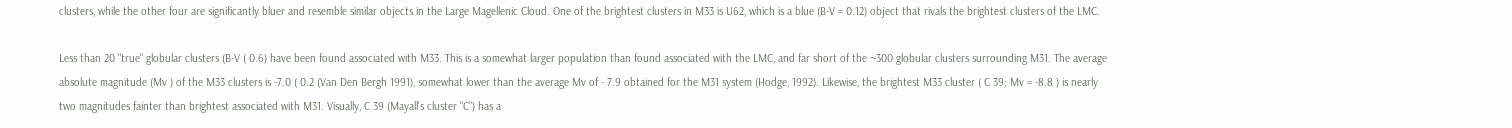clusters, while the other four are significantly bluer and resemble similar objects in the Large Magellenic Cloud. One of the brightest clusters in M33 is U62, which is a blue (B-V = 0.12) object that rivals the brightest clusters of the LMC.

Less than 20 "true" globular clusters (B-V ( 0.6) have been found associated with M33. This is a somewhat larger population than found associated with the LMC, and far short of the ~300 globular clusters surrounding M31. The average absolute magnitude (Mv ) of the M33 clusters is -7.0 ( 0.2 (Van Den Bergh 1991), somewhat lower than the average Mv of - 7.9 obtained for the M31 system (Hodge, 1992). Likewise, the brightest M33 cluster ( C 39; Mv = -8.8 ) is nearly two magnitudes fainter than brightest associated with M31. Visually, C 39 (Mayall's cluster "C") has a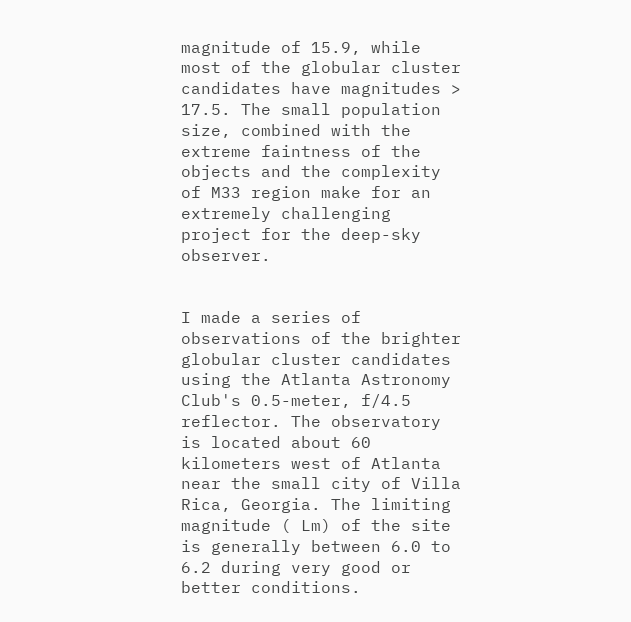magnitude of 15.9, while most of the globular cluster candidates have magnitudes > 17.5. The small population size, combined with the extreme faintness of the objects and the complexity of M33 region make for an extremely challenging project for the deep-sky observer.


I made a series of observations of the brighter globular cluster candidates using the Atlanta Astronomy Club's 0.5-meter, f/4.5 reflector. The observatory is located about 60 kilometers west of Atlanta near the small city of Villa Rica, Georgia. The limiting magnitude ( Lm) of the site is generally between 6.0 to 6.2 during very good or better conditions.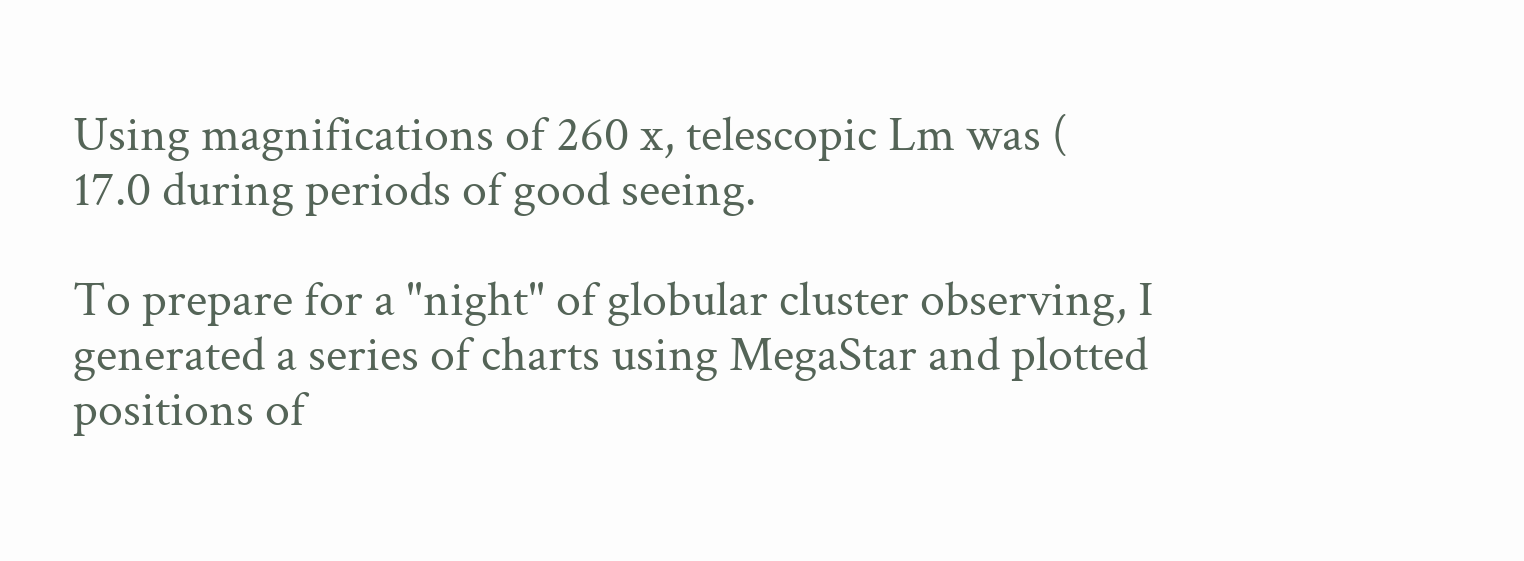Using magnifications of 260 x, telescopic Lm was ( 17.0 during periods of good seeing.

To prepare for a "night" of globular cluster observing, I generated a series of charts using MegaStar and plotted positions of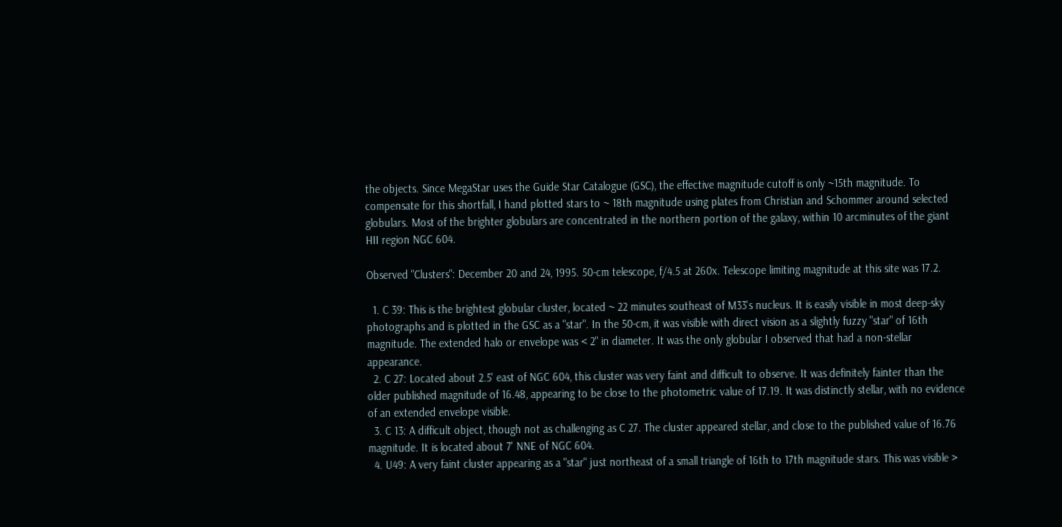the objects. Since MegaStar uses the Guide Star Catalogue (GSC), the effective magnitude cutoff is only ~15th magnitude. To compensate for this shortfall, I hand plotted stars to ~ 18th magnitude using plates from Christian and Schommer around selected globulars. Most of the brighter globulars are concentrated in the northern portion of the galaxy, within 10 arcminutes of the giant HII region NGC 604.

Observed "Clusters": December 20 and 24, 1995. 50-cm telescope, f/4.5 at 260x. Telescope limiting magnitude at this site was 17.2.

  1. C 39: This is the brightest globular cluster, located ~ 22 minutes southeast of M33's nucleus. It is easily visible in most deep-sky photographs and is plotted in the GSC as a "star". In the 50-cm, it was visible with direct vision as a slightly fuzzy "star" of 16th magnitude. The extended halo or envelope was < 2" in diameter. It was the only globular I observed that had a non-stellar appearance.
  2. C 27: Located about 2.5' east of NGC 604, this cluster was very faint and difficult to observe. It was definitely fainter than the older published magnitude of 16.48, appearing to be close to the photometric value of 17.19. It was distinctly stellar, with no evidence of an extended envelope visible.
  3. C 13: A difficult object, though not as challenging as C 27. The cluster appeared stellar, and close to the published value of 16.76 magnitude. It is located about 7' NNE of NGC 604.
  4. U49: A very faint cluster appearing as a "star" just northeast of a small triangle of 16th to 17th magnitude stars. This was visible >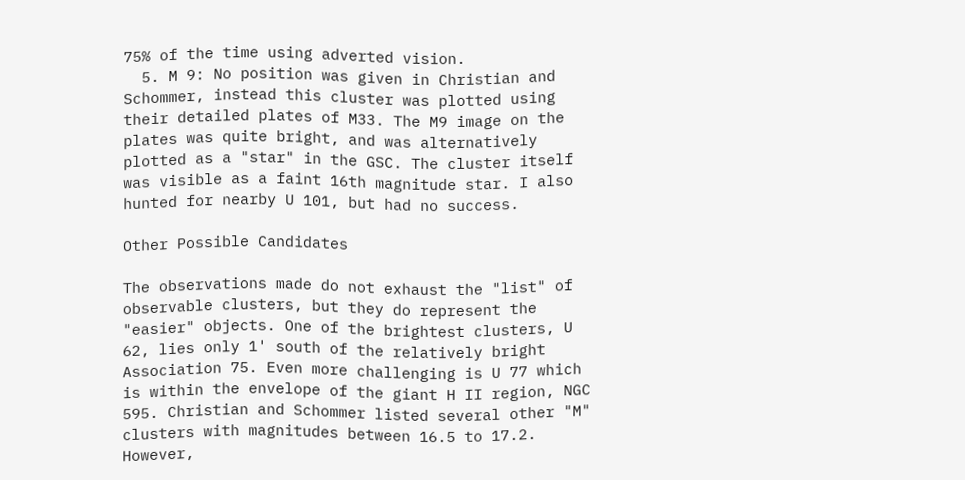75% of the time using adverted vision.
  5. M 9: No position was given in Christian and Schommer, instead this cluster was plotted using their detailed plates of M33. The M9 image on the plates was quite bright, and was alternatively plotted as a "star" in the GSC. The cluster itself was visible as a faint 16th magnitude star. I also hunted for nearby U 101, but had no success.

Other Possible Candidates

The observations made do not exhaust the "list" of observable clusters, but they do represent the "easier" objects. One of the brightest clusters, U 62, lies only 1' south of the relatively bright Association 75. Even more challenging is U 77 which is within the envelope of the giant H II region, NGC 595. Christian and Schommer listed several other "M" clusters with magnitudes between 16.5 to 17.2. However,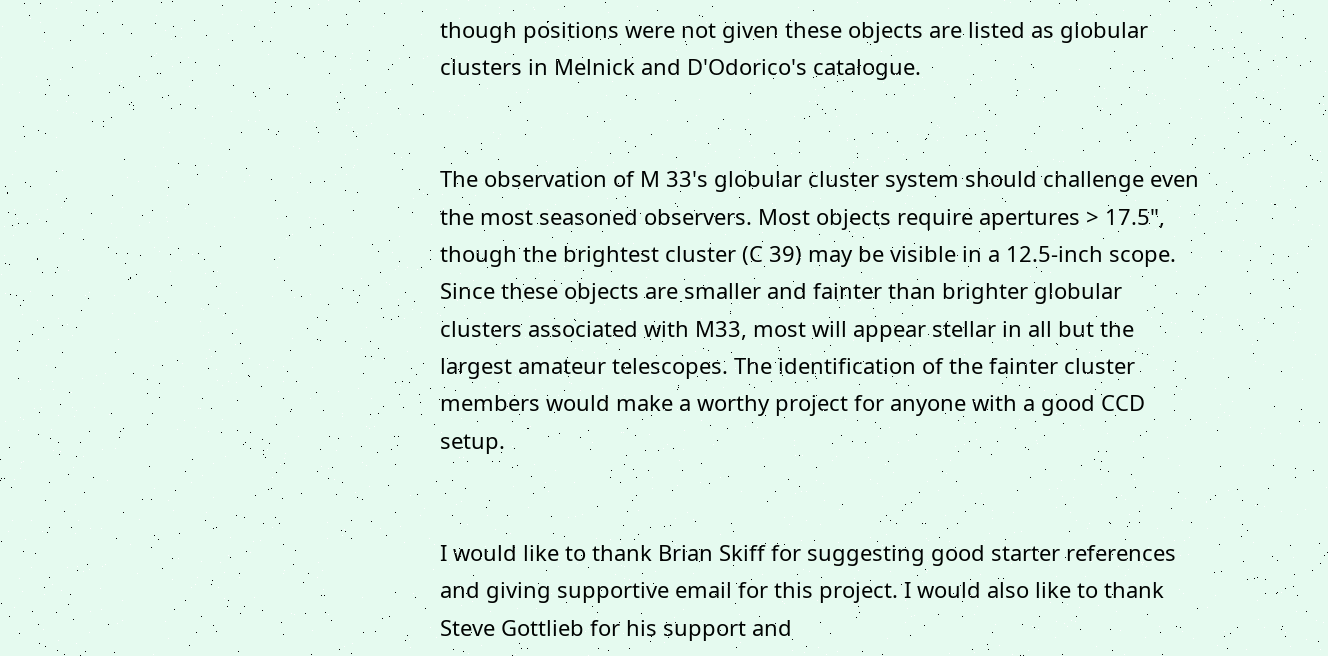though positions were not given these objects are listed as globular clusters in Melnick and D'Odorico's catalogue.


The observation of M 33's globular cluster system should challenge even the most seasoned observers. Most objects require apertures > 17.5", though the brightest cluster (C 39) may be visible in a 12.5-inch scope. Since these objects are smaller and fainter than brighter globular clusters associated with M33, most will appear stellar in all but the largest amateur telescopes. The identification of the fainter cluster members would make a worthy project for anyone with a good CCD setup.


I would like to thank Brian Skiff for suggesting good starter references and giving supportive email for this project. I would also like to thank Steve Gottlieb for his support and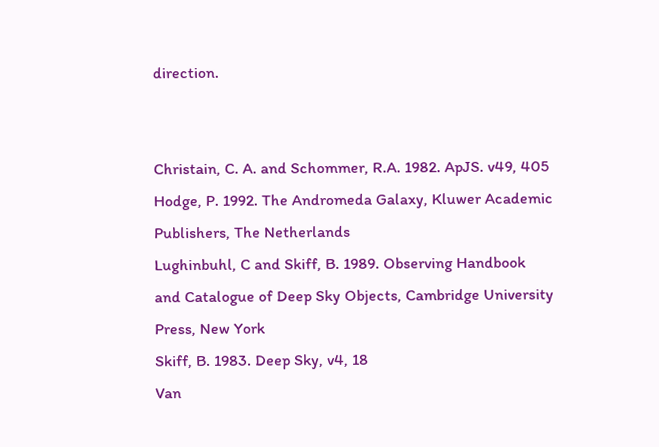direction.


Christain, C. A. and Schommer, R.A. 1982. ApJS. v49, 405
Hodge, P. 1992. The Andromeda Galaxy, Kluwer Academic Publishers, The Netherlands
Lughinbuhl, C and Skiff, B. 1989. Observing Handbook and Catalogue of Deep Sky Objects, Cambridge University Press, New York
Skiff, B. 1983. Deep Sky, v4, 18
Van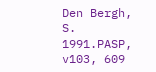Den Bergh, S. 1991.PASP, v103, 609